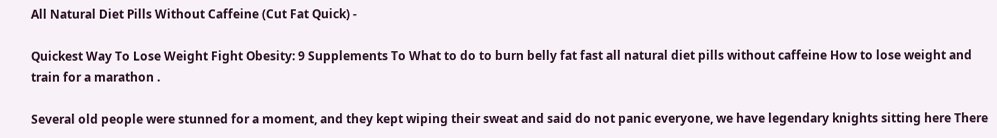All Natural Diet Pills Without Caffeine (Cut Fat Quick) -

Quickest Way To Lose Weight Fight Obesity: 9 Supplements To What to do to burn belly fat fast all natural diet pills without caffeine How to lose weight and train for a marathon .

Several old people were stunned for a moment, and they kept wiping their sweat and said do not panic everyone, we have legendary knights sitting here There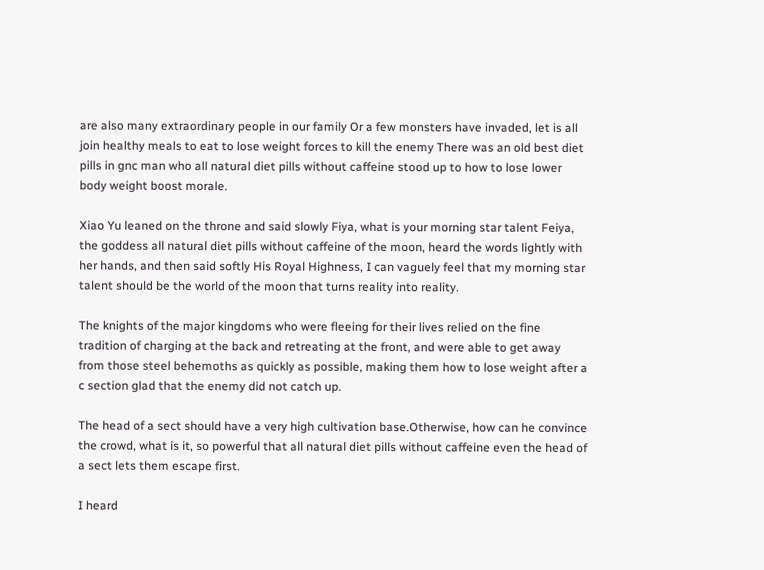are also many extraordinary people in our family Or a few monsters have invaded, let is all join healthy meals to eat to lose weight forces to kill the enemy There was an old best diet pills in gnc man who all natural diet pills without caffeine stood up to how to lose lower body weight boost morale.

Xiao Yu leaned on the throne and said slowly Fiya, what is your morning star talent Feiya, the goddess all natural diet pills without caffeine of the moon, heard the words lightly with her hands, and then said softly His Royal Highness, I can vaguely feel that my morning star talent should be the world of the moon that turns reality into reality.

The knights of the major kingdoms who were fleeing for their lives relied on the fine tradition of charging at the back and retreating at the front, and were able to get away from those steel behemoths as quickly as possible, making them how to lose weight after a c section glad that the enemy did not catch up.

The head of a sect should have a very high cultivation base.Otherwise, how can he convince the crowd, what is it, so powerful that all natural diet pills without caffeine even the head of a sect lets them escape first.

I heard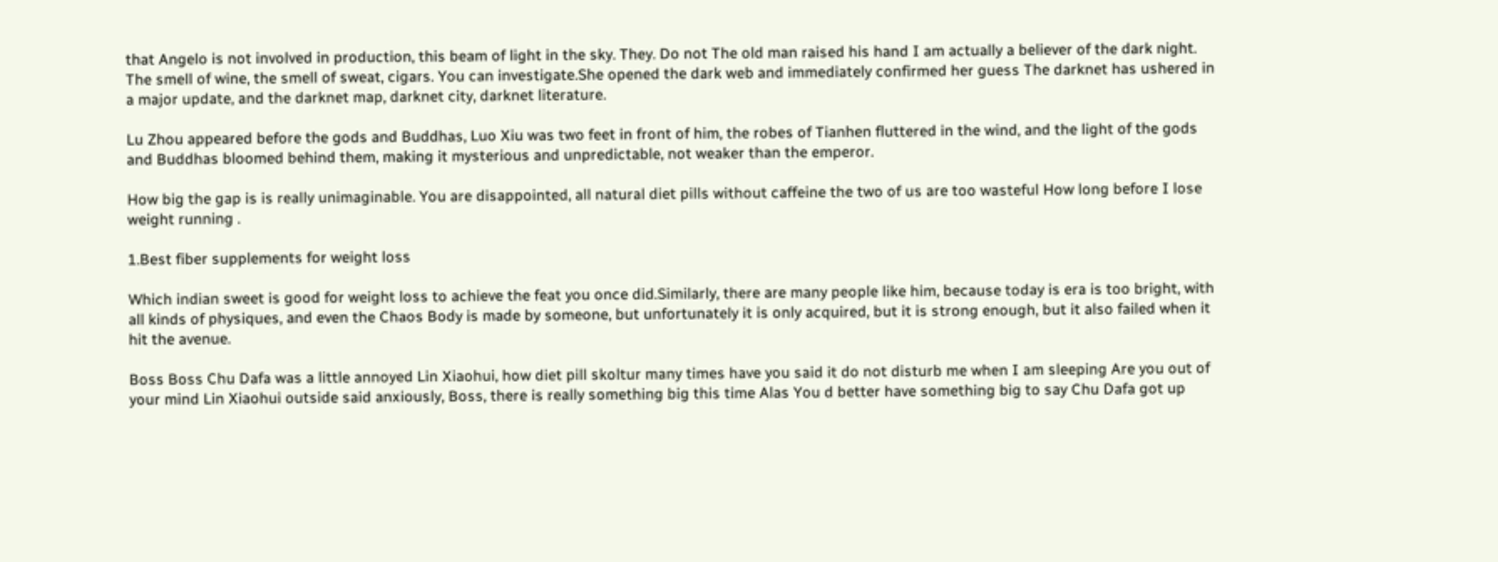that Angelo is not involved in production, this beam of light in the sky. They. Do not The old man raised his hand I am actually a believer of the dark night. The smell of wine, the smell of sweat, cigars. You can investigate.She opened the dark web and immediately confirmed her guess The darknet has ushered in a major update, and the darknet map, darknet city, darknet literature.

Lu Zhou appeared before the gods and Buddhas, Luo Xiu was two feet in front of him, the robes of Tianhen fluttered in the wind, and the light of the gods and Buddhas bloomed behind them, making it mysterious and unpredictable, not weaker than the emperor.

How big the gap is is really unimaginable. You are disappointed, all natural diet pills without caffeine the two of us are too wasteful How long before I lose weight running .

1.Best fiber supplements for weight loss

Which indian sweet is good for weight loss to achieve the feat you once did.Similarly, there are many people like him, because today is era is too bright, with all kinds of physiques, and even the Chaos Body is made by someone, but unfortunately it is only acquired, but it is strong enough, but it also failed when it hit the avenue.

Boss Boss Chu Dafa was a little annoyed Lin Xiaohui, how diet pill skoltur many times have you said it do not disturb me when I am sleeping Are you out of your mind Lin Xiaohui outside said anxiously, Boss, there is really something big this time Alas You d better have something big to say Chu Dafa got up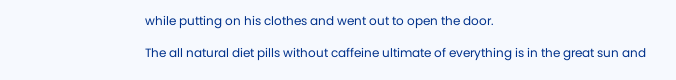while putting on his clothes and went out to open the door.

The all natural diet pills without caffeine ultimate of everything is in the great sun and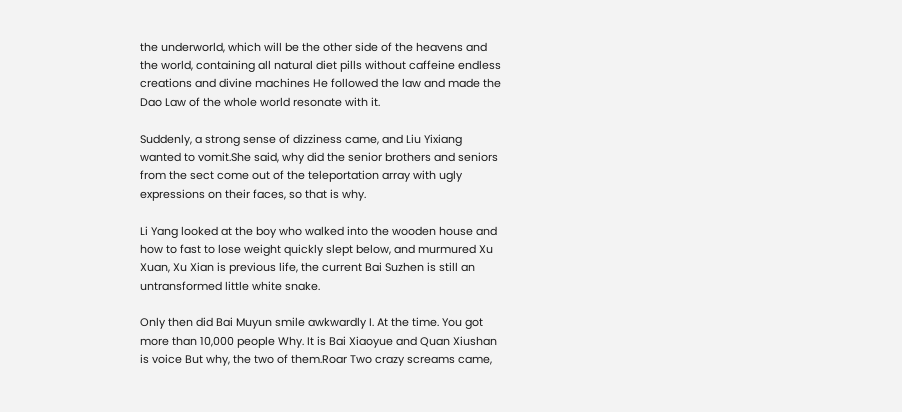the underworld, which will be the other side of the heavens and the world, containing all natural diet pills without caffeine endless creations and divine machines He followed the law and made the Dao Law of the whole world resonate with it.

Suddenly, a strong sense of dizziness came, and Liu Yixiang wanted to vomit.She said, why did the senior brothers and seniors from the sect come out of the teleportation array with ugly expressions on their faces, so that is why.

Li Yang looked at the boy who walked into the wooden house and how to fast to lose weight quickly slept below, and murmured Xu Xuan, Xu Xian is previous life, the current Bai Suzhen is still an untransformed little white snake.

Only then did Bai Muyun smile awkwardly I. At the time. You got more than 10,000 people Why. It is Bai Xiaoyue and Quan Xiushan is voice But why, the two of them.Roar Two crazy screams came,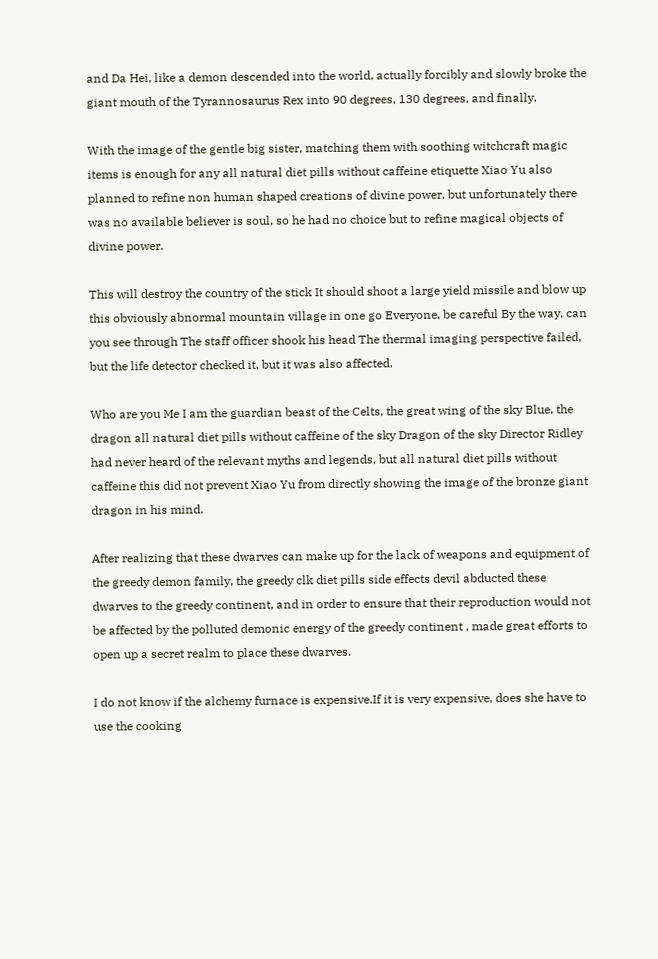and Da Hei, like a demon descended into the world, actually forcibly and slowly broke the giant mouth of the Tyrannosaurus Rex into 90 degrees, 130 degrees, and finally.

With the image of the gentle big sister, matching them with soothing witchcraft magic items is enough for any all natural diet pills without caffeine etiquette Xiao Yu also planned to refine non human shaped creations of divine power, but unfortunately there was no available believer is soul, so he had no choice but to refine magical objects of divine power.

This will destroy the country of the stick It should shoot a large yield missile and blow up this obviously abnormal mountain village in one go Everyone, be careful By the way, can you see through The staff officer shook his head The thermal imaging perspective failed, but the life detector checked it, but it was also affected.

Who are you Me I am the guardian beast of the Celts, the great wing of the sky Blue, the dragon all natural diet pills without caffeine of the sky Dragon of the sky Director Ridley had never heard of the relevant myths and legends, but all natural diet pills without caffeine this did not prevent Xiao Yu from directly showing the image of the bronze giant dragon in his mind.

After realizing that these dwarves can make up for the lack of weapons and equipment of the greedy demon family, the greedy clk diet pills side effects devil abducted these dwarves to the greedy continent, and in order to ensure that their reproduction would not be affected by the polluted demonic energy of the greedy continent , made great efforts to open up a secret realm to place these dwarves.

I do not know if the alchemy furnace is expensive.If it is very expensive, does she have to use the cooking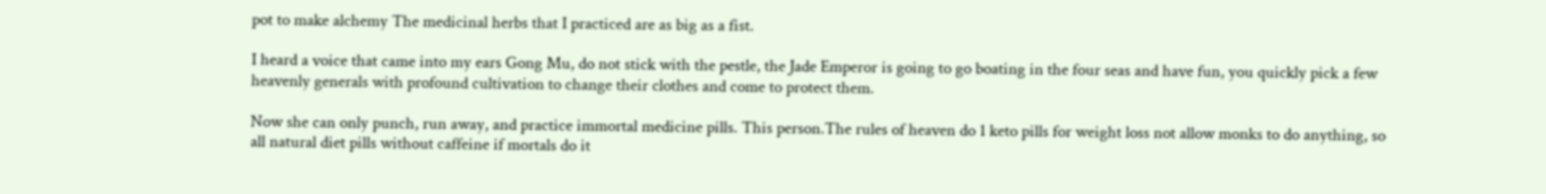pot to make alchemy The medicinal herbs that I practiced are as big as a fist.

I heard a voice that came into my ears Gong Mu, do not stick with the pestle, the Jade Emperor is going to go boating in the four seas and have fun, you quickly pick a few heavenly generals with profound cultivation to change their clothes and come to protect them.

Now she can only punch, run away, and practice immortal medicine pills. This person.The rules of heaven do 1 keto pills for weight loss not allow monks to do anything, so all natural diet pills without caffeine if mortals do it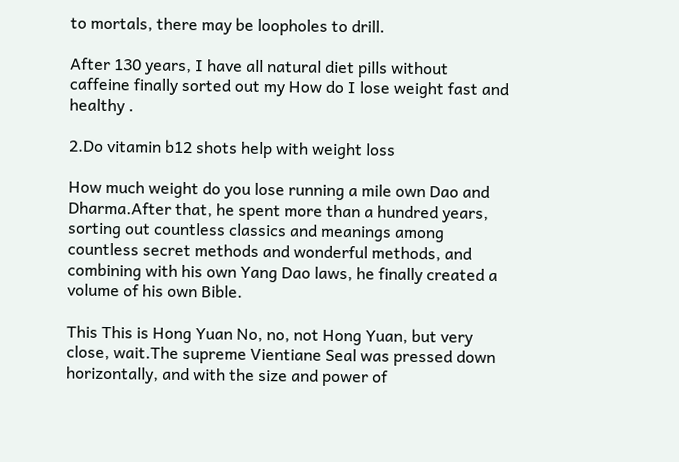to mortals, there may be loopholes to drill.

After 130 years, I have all natural diet pills without caffeine finally sorted out my How do I lose weight fast and healthy .

2.Do vitamin b12 shots help with weight loss

How much weight do you lose running a mile own Dao and Dharma.After that, he spent more than a hundred years, sorting out countless classics and meanings among countless secret methods and wonderful methods, and combining with his own Yang Dao laws, he finally created a volume of his own Bible.

This This is Hong Yuan No, no, not Hong Yuan, but very close, wait.The supreme Vientiane Seal was pressed down horizontally, and with the size and power of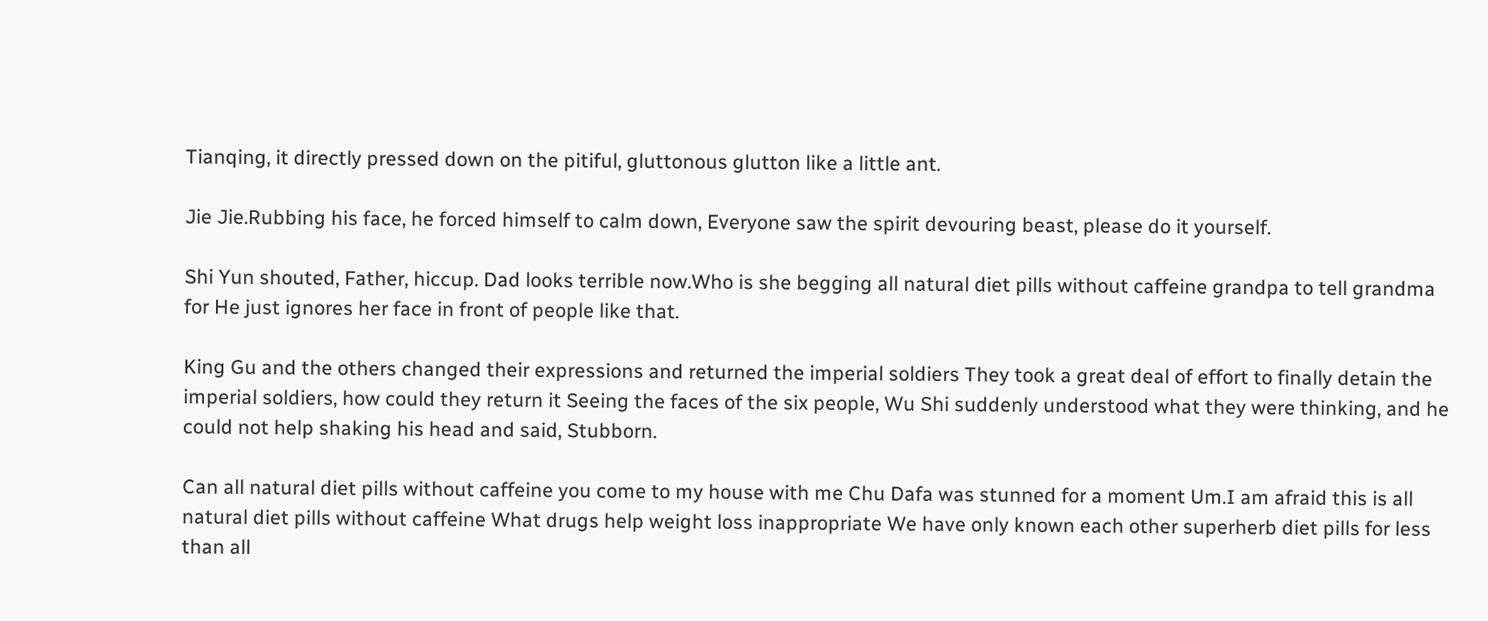Tianqing, it directly pressed down on the pitiful, gluttonous glutton like a little ant.

Jie Jie.Rubbing his face, he forced himself to calm down, Everyone saw the spirit devouring beast, please do it yourself.

Shi Yun shouted, Father, hiccup. Dad looks terrible now.Who is she begging all natural diet pills without caffeine grandpa to tell grandma for He just ignores her face in front of people like that.

King Gu and the others changed their expressions and returned the imperial soldiers They took a great deal of effort to finally detain the imperial soldiers, how could they return it Seeing the faces of the six people, Wu Shi suddenly understood what they were thinking, and he could not help shaking his head and said, Stubborn.

Can all natural diet pills without caffeine you come to my house with me Chu Dafa was stunned for a moment Um.I am afraid this is all natural diet pills without caffeine What drugs help weight loss inappropriate We have only known each other superherb diet pills for less than all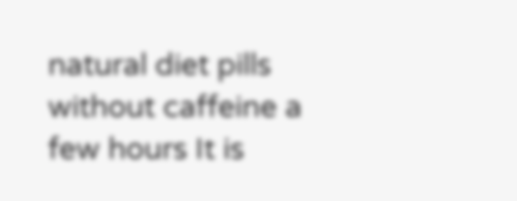natural diet pills without caffeine a few hours It is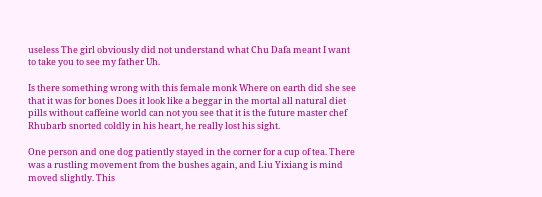useless The girl obviously did not understand what Chu Dafa meant I want to take you to see my father Uh.

Is there something wrong with this female monk Where on earth did she see that it was for bones Does it look like a beggar in the mortal all natural diet pills without caffeine world can not you see that it is the future master chef Rhubarb snorted coldly in his heart, he really lost his sight.

One person and one dog patiently stayed in the corner for a cup of tea. There was a rustling movement from the bushes again, and Liu Yixiang is mind moved slightly. This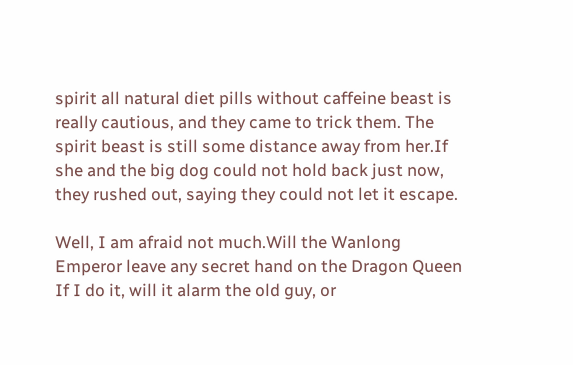spirit all natural diet pills without caffeine beast is really cautious, and they came to trick them. The spirit beast is still some distance away from her.If she and the big dog could not hold back just now, they rushed out, saying they could not let it escape.

Well, I am afraid not much.Will the Wanlong Emperor leave any secret hand on the Dragon Queen If I do it, will it alarm the old guy, or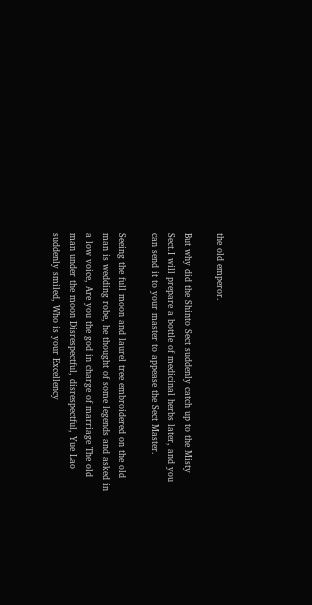the old emperor.

But why did the Shinto Sect suddenly catch up to the Misty Sect.I will prepare a bottle of medicinal herbs later, and you can send it to your master to appease the Sect Master.

Seeing the full moon and laurel tree embroidered on the old man is wedding robe, he thought of some legends and asked in a low voice, Are you the god in charge of marriage The old man under the moon Disrespectful, disrespectful, Yue Lao suddenly smiled, Who is your Excellency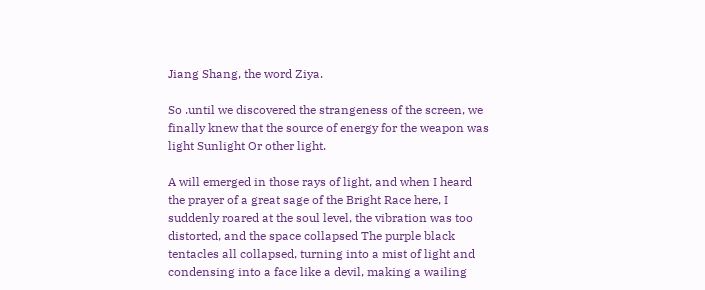Jiang Shang, the word Ziya.

So .until we discovered the strangeness of the screen, we finally knew that the source of energy for the weapon was light Sunlight Or other light.

A will emerged in those rays of light, and when I heard the prayer of a great sage of the Bright Race here, I suddenly roared at the soul level, the vibration was too distorted, and the space collapsed The purple black tentacles all collapsed, turning into a mist of light and condensing into a face like a devil, making a wailing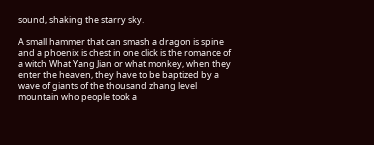sound, shaking the starry sky.

A small hammer that can smash a dragon is spine and a phoenix is chest in one click is the romance of a witch What Yang Jian or what monkey, when they enter the heaven, they have to be baptized by a wave of giants of the thousand zhang level mountain who people took a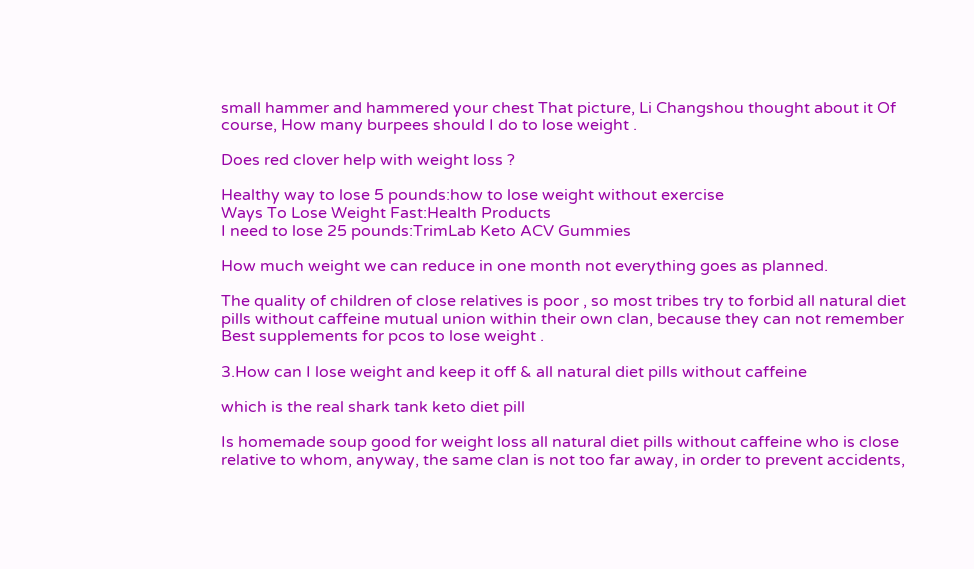small hammer and hammered your chest That picture, Li Changshou thought about it Of course, How many burpees should I do to lose weight .

Does red clover help with weight loss ?

Healthy way to lose 5 pounds:how to lose weight without exercise
Ways To Lose Weight Fast:Health Products
I need to lose 25 pounds:TrimLab Keto ACV Gummies

How much weight we can reduce in one month not everything goes as planned.

The quality of children of close relatives is poor , so most tribes try to forbid all natural diet pills without caffeine mutual union within their own clan, because they can not remember Best supplements for pcos to lose weight .

3.How can I lose weight and keep it off & all natural diet pills without caffeine

which is the real shark tank keto diet pill

Is homemade soup good for weight loss all natural diet pills without caffeine who is close relative to whom, anyway, the same clan is not too far away, in order to prevent accidents,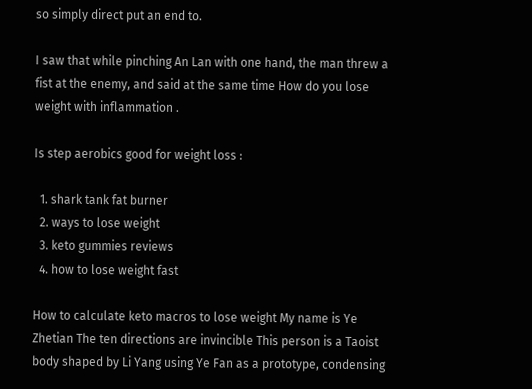so simply direct put an end to.

I saw that while pinching An Lan with one hand, the man threw a fist at the enemy, and said at the same time How do you lose weight with inflammation .

Is step aerobics good for weight loss :

  1. shark tank fat burner
  2. ways to lose weight
  3. keto gummies reviews
  4. how to lose weight fast

How to calculate keto macros to lose weight My name is Ye Zhetian The ten directions are invincible This person is a Taoist body shaped by Li Yang using Ye Fan as a prototype, condensing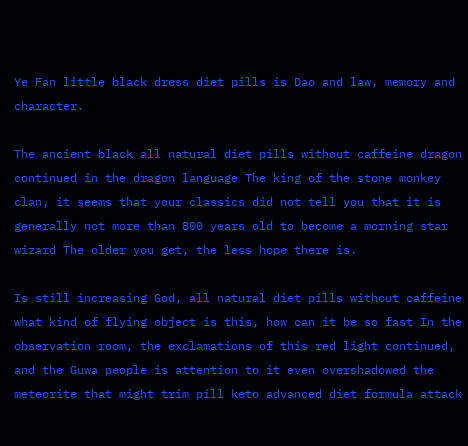Ye Fan little black dress diet pills is Dao and law, memory and character.

The ancient black all natural diet pills without caffeine dragon continued in the dragon language The king of the stone monkey clan, it seems that your classics did not tell you that it is generally not more than 800 years old to become a morning star wizard The older you get, the less hope there is.

Is still increasing God, all natural diet pills without caffeine what kind of flying object is this, how can it be so fast In the observation room, the exclamations of this red light continued, and the Guwa people is attention to it even overshadowed the meteorite that might trim pill keto advanced diet formula attack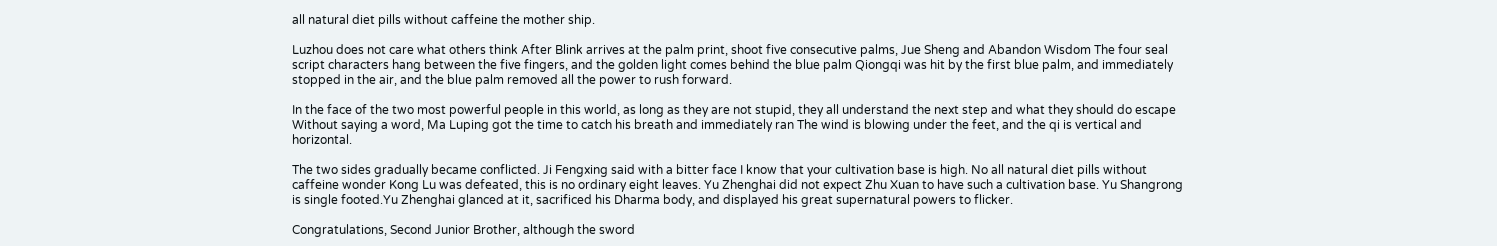all natural diet pills without caffeine the mother ship.

Luzhou does not care what others think After Blink arrives at the palm print, shoot five consecutive palms, Jue Sheng and Abandon Wisdom The four seal script characters hang between the five fingers, and the golden light comes behind the blue palm Qiongqi was hit by the first blue palm, and immediately stopped in the air, and the blue palm removed all the power to rush forward.

In the face of the two most powerful people in this world, as long as they are not stupid, they all understand the next step and what they should do escape Without saying a word, Ma Luping got the time to catch his breath and immediately ran The wind is blowing under the feet, and the qi is vertical and horizontal.

The two sides gradually became conflicted. Ji Fengxing said with a bitter face I know that your cultivation base is high. No all natural diet pills without caffeine wonder Kong Lu was defeated, this is no ordinary eight leaves. Yu Zhenghai did not expect Zhu Xuan to have such a cultivation base. Yu Shangrong is single footed.Yu Zhenghai glanced at it, sacrificed his Dharma body, and displayed his great supernatural powers to flicker.

Congratulations, Second Junior Brother, although the sword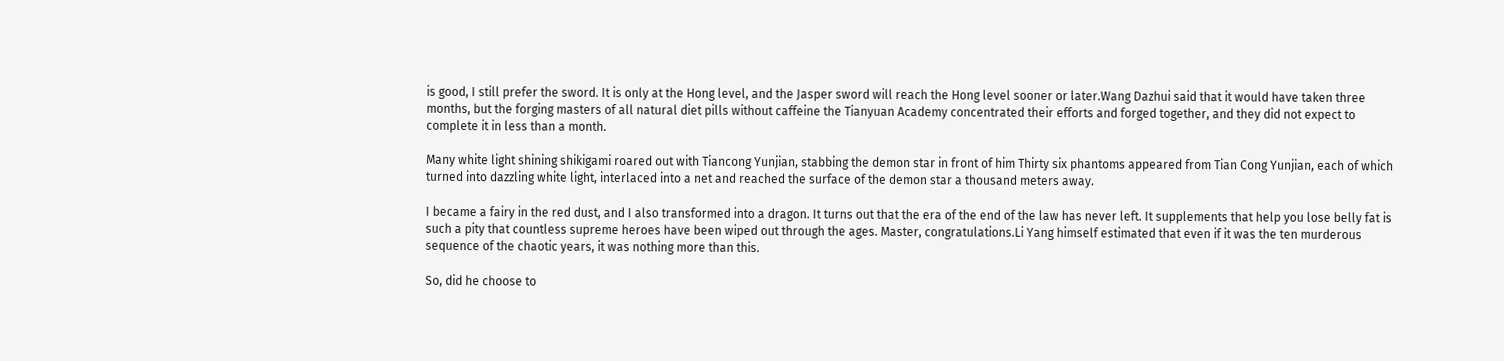is good, I still prefer the sword. It is only at the Hong level, and the Jasper sword will reach the Hong level sooner or later.Wang Dazhui said that it would have taken three months, but the forging masters of all natural diet pills without caffeine the Tianyuan Academy concentrated their efforts and forged together, and they did not expect to complete it in less than a month.

Many white light shining shikigami roared out with Tiancong Yunjian, stabbing the demon star in front of him Thirty six phantoms appeared from Tian Cong Yunjian, each of which turned into dazzling white light, interlaced into a net and reached the surface of the demon star a thousand meters away.

I became a fairy in the red dust, and I also transformed into a dragon. It turns out that the era of the end of the law has never left. It supplements that help you lose belly fat is such a pity that countless supreme heroes have been wiped out through the ages. Master, congratulations.Li Yang himself estimated that even if it was the ten murderous sequence of the chaotic years, it was nothing more than this.

So, did he choose to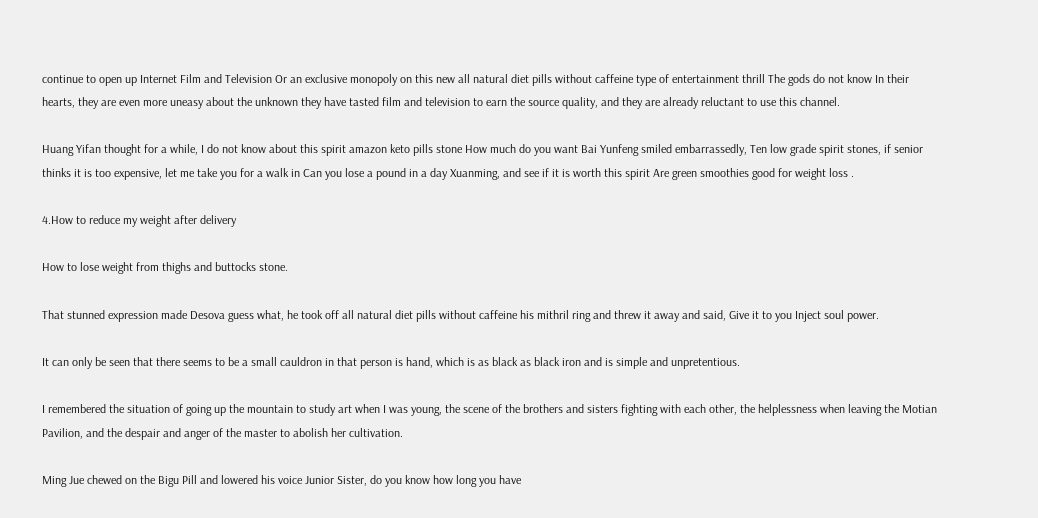continue to open up Internet Film and Television Or an exclusive monopoly on this new all natural diet pills without caffeine type of entertainment thrill The gods do not know In their hearts, they are even more uneasy about the unknown they have tasted film and television to earn the source quality, and they are already reluctant to use this channel.

Huang Yifan thought for a while, I do not know about this spirit amazon keto pills stone How much do you want Bai Yunfeng smiled embarrassedly, Ten low grade spirit stones, if senior thinks it is too expensive, let me take you for a walk in Can you lose a pound in a day Xuanming, and see if it is worth this spirit Are green smoothies good for weight loss .

4.How to reduce my weight after delivery

How to lose weight from thighs and buttocks stone.

That stunned expression made Desova guess what, he took off all natural diet pills without caffeine his mithril ring and threw it away and said, Give it to you Inject soul power.

It can only be seen that there seems to be a small cauldron in that person is hand, which is as black as black iron and is simple and unpretentious.

I remembered the situation of going up the mountain to study art when I was young, the scene of the brothers and sisters fighting with each other, the helplessness when leaving the Motian Pavilion, and the despair and anger of the master to abolish her cultivation.

Ming Jue chewed on the Bigu Pill and lowered his voice Junior Sister, do you know how long you have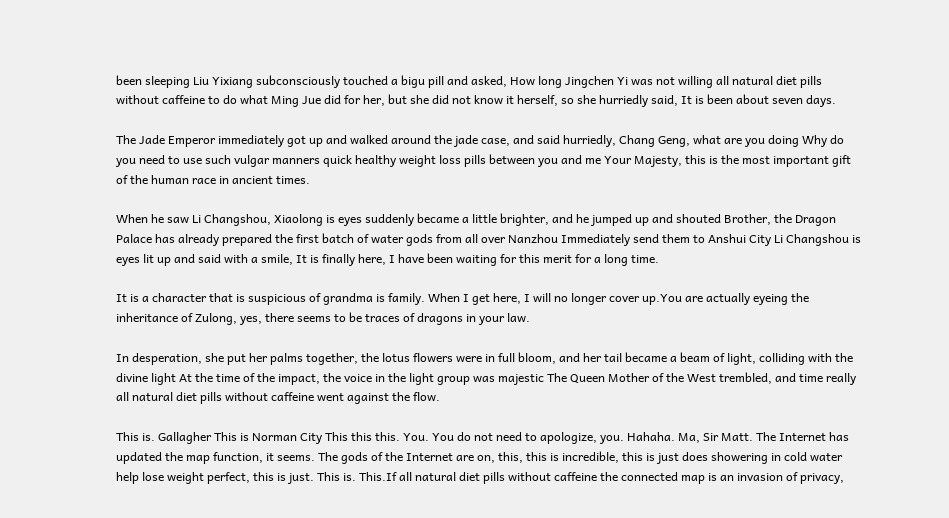been sleeping Liu Yixiang subconsciously touched a bigu pill and asked, How long Jingchen Yi was not willing all natural diet pills without caffeine to do what Ming Jue did for her, but she did not know it herself, so she hurriedly said, It is been about seven days.

The Jade Emperor immediately got up and walked around the jade case, and said hurriedly, Chang Geng, what are you doing Why do you need to use such vulgar manners quick healthy weight loss pills between you and me Your Majesty, this is the most important gift of the human race in ancient times.

When he saw Li Changshou, Xiaolong is eyes suddenly became a little brighter, and he jumped up and shouted Brother, the Dragon Palace has already prepared the first batch of water gods from all over Nanzhou Immediately send them to Anshui City Li Changshou is eyes lit up and said with a smile, It is finally here, I have been waiting for this merit for a long time.

It is a character that is suspicious of grandma is family. When I get here, I will no longer cover up.You are actually eyeing the inheritance of Zulong, yes, there seems to be traces of dragons in your law.

In desperation, she put her palms together, the lotus flowers were in full bloom, and her tail became a beam of light, colliding with the divine light At the time of the impact, the voice in the light group was majestic The Queen Mother of the West trembled, and time really all natural diet pills without caffeine went against the flow.

This is. Gallagher This is Norman City This this this. You. You do not need to apologize, you. Hahaha. Ma, Sir Matt. The Internet has updated the map function, it seems. The gods of the Internet are on, this, this is incredible, this is just does showering in cold water help lose weight perfect, this is just. This is. This.If all natural diet pills without caffeine the connected map is an invasion of privacy,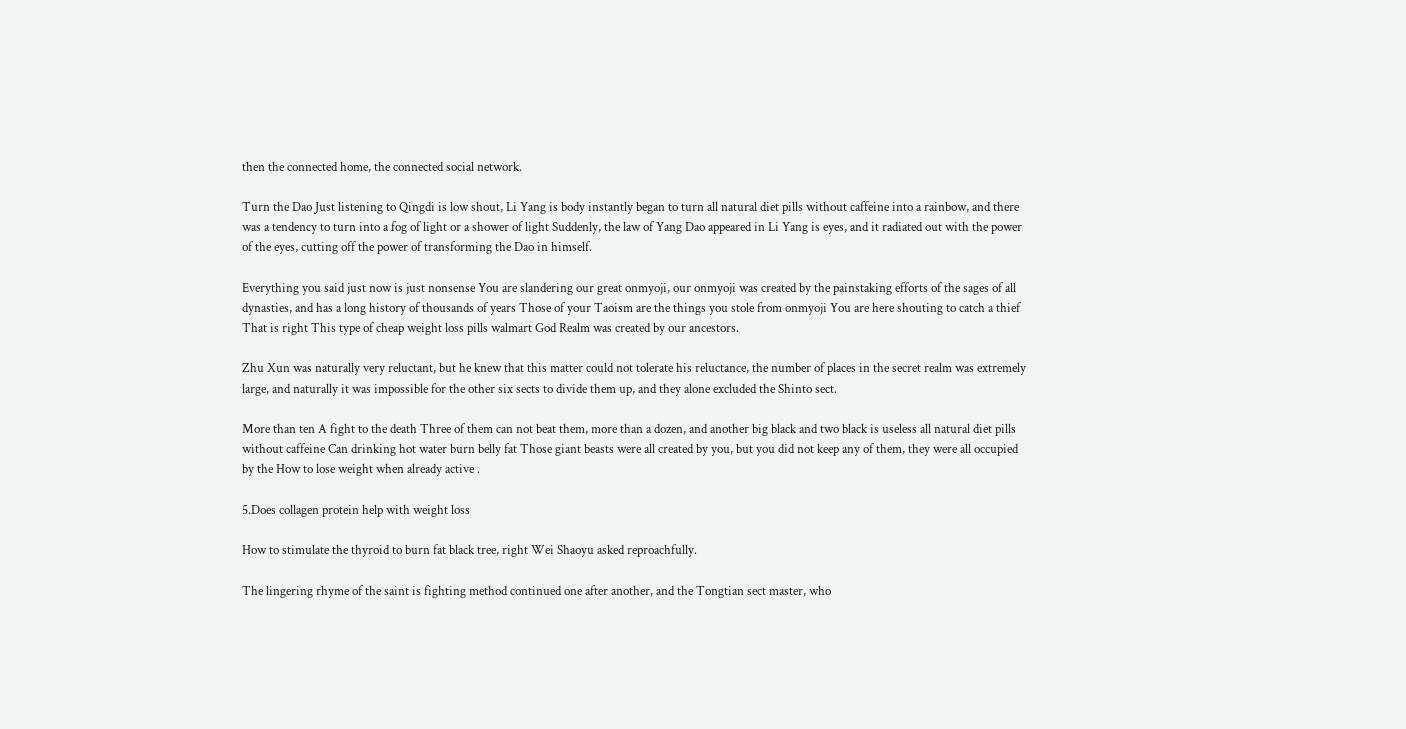then the connected home, the connected social network.

Turn the Dao Just listening to Qingdi is low shout, Li Yang is body instantly began to turn all natural diet pills without caffeine into a rainbow, and there was a tendency to turn into a fog of light or a shower of light Suddenly, the law of Yang Dao appeared in Li Yang is eyes, and it radiated out with the power of the eyes, cutting off the power of transforming the Dao in himself.

Everything you said just now is just nonsense You are slandering our great onmyoji, our onmyoji was created by the painstaking efforts of the sages of all dynasties, and has a long history of thousands of years Those of your Taoism are the things you stole from onmyoji You are here shouting to catch a thief That is right This type of cheap weight loss pills walmart God Realm was created by our ancestors.

Zhu Xun was naturally very reluctant, but he knew that this matter could not tolerate his reluctance, the number of places in the secret realm was extremely large, and naturally it was impossible for the other six sects to divide them up, and they alone excluded the Shinto sect.

More than ten A fight to the death Three of them can not beat them, more than a dozen, and another big black and two black is useless all natural diet pills without caffeine Can drinking hot water burn belly fat Those giant beasts were all created by you, but you did not keep any of them, they were all occupied by the How to lose weight when already active .

5.Does collagen protein help with weight loss

How to stimulate the thyroid to burn fat black tree, right Wei Shaoyu asked reproachfully.

The lingering rhyme of the saint is fighting method continued one after another, and the Tongtian sect master, who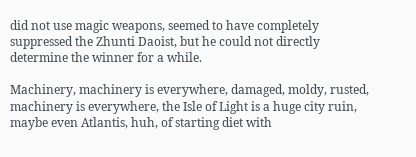did not use magic weapons, seemed to have completely suppressed the Zhunti Daoist, but he could not directly determine the winner for a while.

Machinery, machinery is everywhere, damaged, moldy, rusted, machinery is everywhere, the Isle of Light is a huge city ruin, maybe even Atlantis, huh, of starting diet with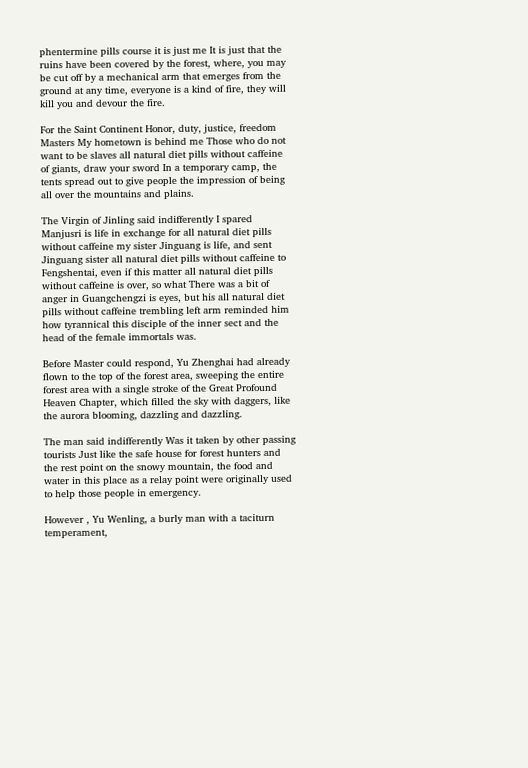phentermine pills course it is just me It is just that the ruins have been covered by the forest, where, you may be cut off by a mechanical arm that emerges from the ground at any time, everyone is a kind of fire, they will kill you and devour the fire.

For the Saint Continent Honor, duty, justice, freedom Masters My hometown is behind me Those who do not want to be slaves all natural diet pills without caffeine of giants, draw your sword In a temporary camp, the tents spread out to give people the impression of being all over the mountains and plains.

The Virgin of Jinling said indifferently I spared Manjusri is life in exchange for all natural diet pills without caffeine my sister Jinguang is life, and sent Jinguang sister all natural diet pills without caffeine to Fengshentai, even if this matter all natural diet pills without caffeine is over, so what There was a bit of anger in Guangchengzi is eyes, but his all natural diet pills without caffeine trembling left arm reminded him how tyrannical this disciple of the inner sect and the head of the female immortals was.

Before Master could respond, Yu Zhenghai had already flown to the top of the forest area, sweeping the entire forest area with a single stroke of the Great Profound Heaven Chapter, which filled the sky with daggers, like the aurora blooming, dazzling and dazzling.

The man said indifferently Was it taken by other passing tourists Just like the safe house for forest hunters and the rest point on the snowy mountain, the food and water in this place as a relay point were originally used to help those people in emergency.

However , Yu Wenling, a burly man with a taciturn temperament,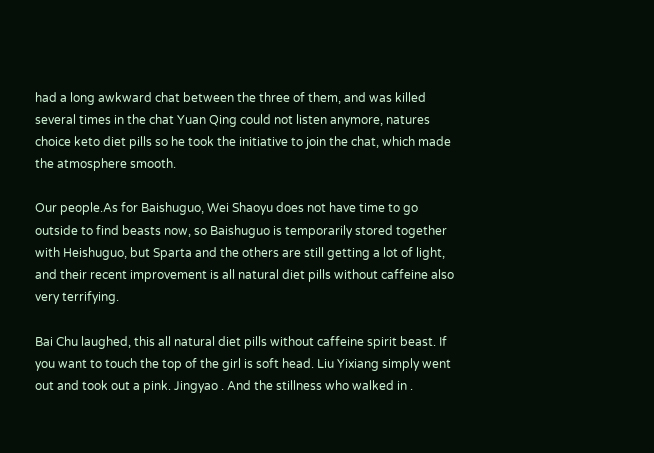had a long awkward chat between the three of them, and was killed several times in the chat Yuan Qing could not listen anymore, natures choice keto diet pills so he took the initiative to join the chat, which made the atmosphere smooth.

Our people.As for Baishuguo, Wei Shaoyu does not have time to go outside to find beasts now, so Baishuguo is temporarily stored together with Heishuguo, but Sparta and the others are still getting a lot of light, and their recent improvement is all natural diet pills without caffeine also very terrifying.

Bai Chu laughed, this all natural diet pills without caffeine spirit beast. If you want to touch the top of the girl is soft head. Liu Yixiang simply went out and took out a pink. Jingyao . And the stillness who walked in .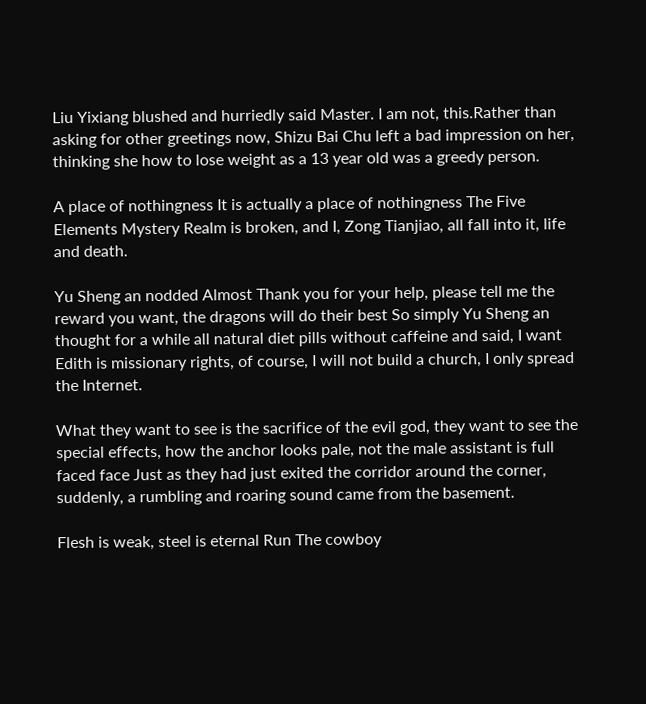Liu Yixiang blushed and hurriedly said Master. I am not, this.Rather than asking for other greetings now, Shizu Bai Chu left a bad impression on her, thinking she how to lose weight as a 13 year old was a greedy person.

A place of nothingness It is actually a place of nothingness The Five Elements Mystery Realm is broken, and I, Zong Tianjiao, all fall into it, life and death.

Yu Sheng an nodded Almost Thank you for your help, please tell me the reward you want, the dragons will do their best So simply Yu Sheng an thought for a while all natural diet pills without caffeine and said, I want Edith is missionary rights, of course, I will not build a church, I only spread the Internet.

What they want to see is the sacrifice of the evil god, they want to see the special effects, how the anchor looks pale, not the male assistant is full faced face Just as they had just exited the corridor around the corner, suddenly, a rumbling and roaring sound came from the basement.

Flesh is weak, steel is eternal Run The cowboy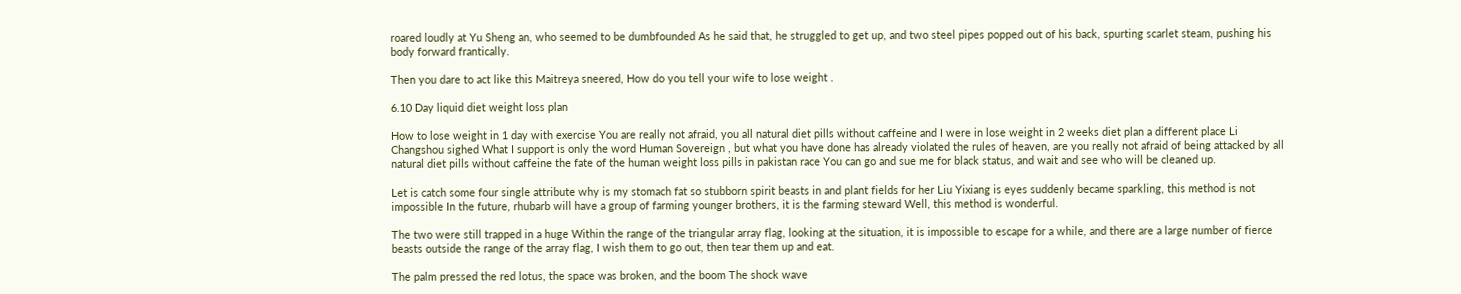roared loudly at Yu Sheng an, who seemed to be dumbfounded As he said that, he struggled to get up, and two steel pipes popped out of his back, spurting scarlet steam, pushing his body forward frantically.

Then you dare to act like this Maitreya sneered, How do you tell your wife to lose weight .

6.10 Day liquid diet weight loss plan

How to lose weight in 1 day with exercise You are really not afraid, you all natural diet pills without caffeine and I were in lose weight in 2 weeks diet plan a different place Li Changshou sighed What I support is only the word Human Sovereign , but what you have done has already violated the rules of heaven, are you really not afraid of being attacked by all natural diet pills without caffeine the fate of the human weight loss pills in pakistan race You can go and sue me for black status, and wait and see who will be cleaned up.

Let is catch some four single attribute why is my stomach fat so stubborn spirit beasts in and plant fields for her Liu Yixiang is eyes suddenly became sparkling, this method is not impossible In the future, rhubarb will have a group of farming younger brothers, it is the farming steward Well, this method is wonderful.

The two were still trapped in a huge Within the range of the triangular array flag, looking at the situation, it is impossible to escape for a while, and there are a large number of fierce beasts outside the range of the array flag, I wish them to go out, then tear them up and eat.

The palm pressed the red lotus, the space was broken, and the boom The shock wave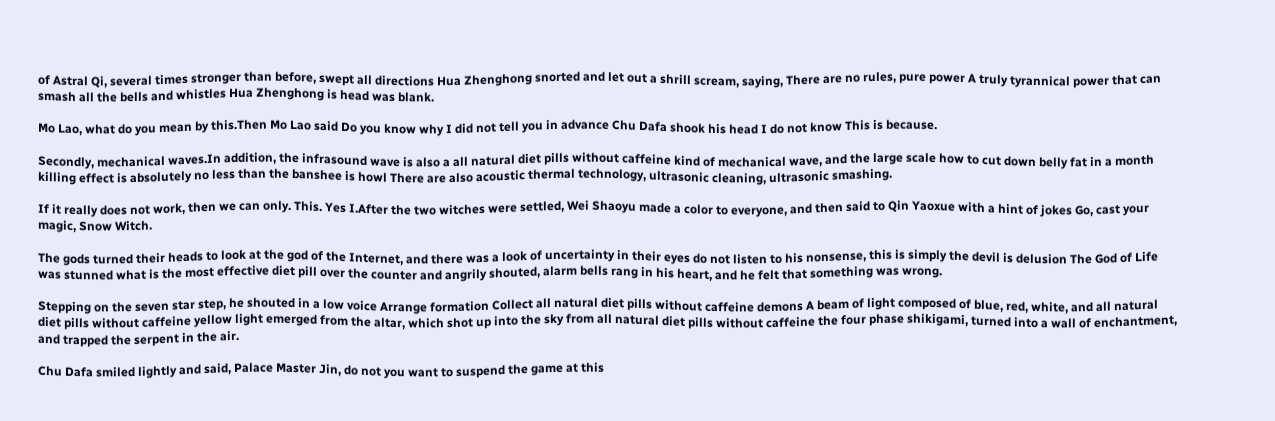of Astral Qi, several times stronger than before, swept all directions Hua Zhenghong snorted and let out a shrill scream, saying, There are no rules, pure power A truly tyrannical power that can smash all the bells and whistles Hua Zhenghong is head was blank.

Mo Lao, what do you mean by this.Then Mo Lao said Do you know why I did not tell you in advance Chu Dafa shook his head I do not know This is because.

Secondly, mechanical waves.In addition, the infrasound wave is also a all natural diet pills without caffeine kind of mechanical wave, and the large scale how to cut down belly fat in a month killing effect is absolutely no less than the banshee is howl There are also acoustic thermal technology, ultrasonic cleaning, ultrasonic smashing.

If it really does not work, then we can only. This. Yes I.After the two witches were settled, Wei Shaoyu made a color to everyone, and then said to Qin Yaoxue with a hint of jokes Go, cast your magic, Snow Witch.

The gods turned their heads to look at the god of the Internet, and there was a look of uncertainty in their eyes do not listen to his nonsense, this is simply the devil is delusion The God of Life was stunned what is the most effective diet pill over the counter and angrily shouted, alarm bells rang in his heart, and he felt that something was wrong.

Stepping on the seven star step, he shouted in a low voice Arrange formation Collect all natural diet pills without caffeine demons A beam of light composed of blue, red, white, and all natural diet pills without caffeine yellow light emerged from the altar, which shot up into the sky from all natural diet pills without caffeine the four phase shikigami, turned into a wall of enchantment, and trapped the serpent in the air.

Chu Dafa smiled lightly and said, Palace Master Jin, do not you want to suspend the game at this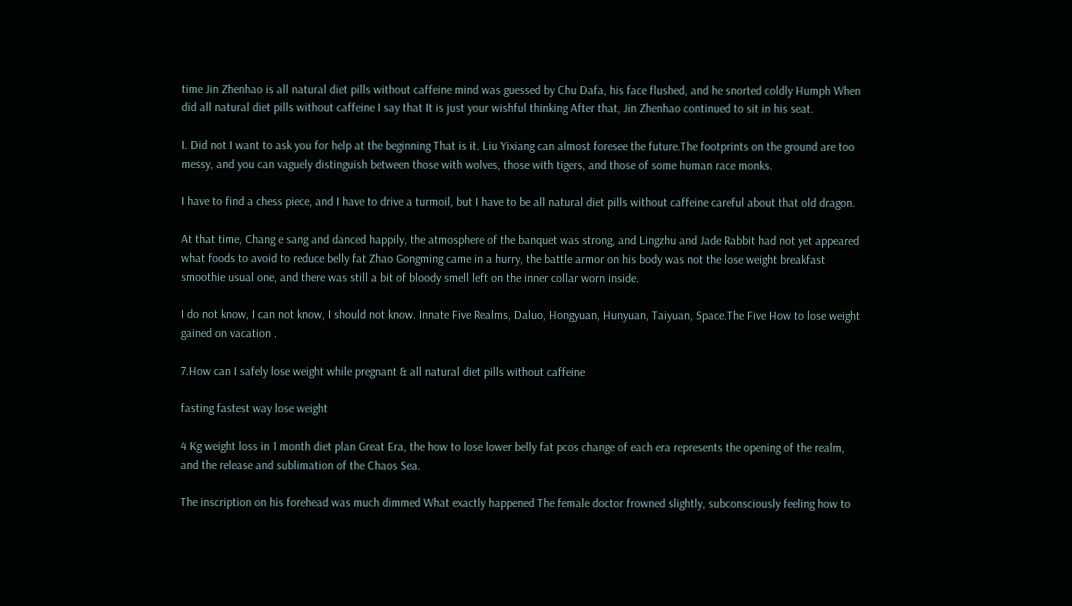time Jin Zhenhao is all natural diet pills without caffeine mind was guessed by Chu Dafa, his face flushed, and he snorted coldly Humph When did all natural diet pills without caffeine I say that It is just your wishful thinking After that, Jin Zhenhao continued to sit in his seat.

I. Did not I want to ask you for help at the beginning That is it. Liu Yixiang can almost foresee the future.The footprints on the ground are too messy, and you can vaguely distinguish between those with wolves, those with tigers, and those of some human race monks.

I have to find a chess piece, and I have to drive a turmoil, but I have to be all natural diet pills without caffeine careful about that old dragon.

At that time, Chang e sang and danced happily, the atmosphere of the banquet was strong, and Lingzhu and Jade Rabbit had not yet appeared what foods to avoid to reduce belly fat Zhao Gongming came in a hurry, the battle armor on his body was not the lose weight breakfast smoothie usual one, and there was still a bit of bloody smell left on the inner collar worn inside.

I do not know, I can not know, I should not know. Innate Five Realms, Daluo, Hongyuan, Hunyuan, Taiyuan, Space.The Five How to lose weight gained on vacation .

7.How can I safely lose weight while pregnant & all natural diet pills without caffeine

fasting fastest way lose weight

4 Kg weight loss in 1 month diet plan Great Era, the how to lose lower belly fat pcos change of each era represents the opening of the realm, and the release and sublimation of the Chaos Sea.

The inscription on his forehead was much dimmed What exactly happened The female doctor frowned slightly, subconsciously feeling how to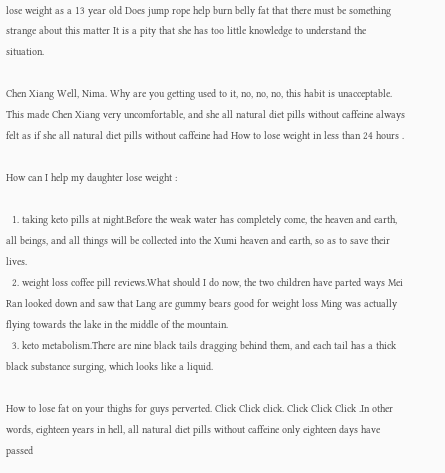lose weight as a 13 year old Does jump rope help burn belly fat that there must be something strange about this matter It is a pity that she has too little knowledge to understand the situation.

Chen Xiang Well, Nima. Why are you getting used to it, no, no, no, this habit is unacceptable. This made Chen Xiang very uncomfortable, and she all natural diet pills without caffeine always felt as if she all natural diet pills without caffeine had How to lose weight in less than 24 hours .

How can I help my daughter lose weight :

  1. taking keto pills at night.Before the weak water has completely come, the heaven and earth, all beings, and all things will be collected into the Xumi heaven and earth, so as to save their lives.
  2. weight loss coffee pill reviews.What should I do now, the two children have parted ways Mei Ran looked down and saw that Lang are gummy bears good for weight loss Ming was actually flying towards the lake in the middle of the mountain.
  3. keto metabolism.There are nine black tails dragging behind them, and each tail has a thick black substance surging, which looks like a liquid.

How to lose fat on your thighs for guys perverted. Click Click click. Click Click Click .In other words, eighteen years in hell, all natural diet pills without caffeine only eighteen days have passed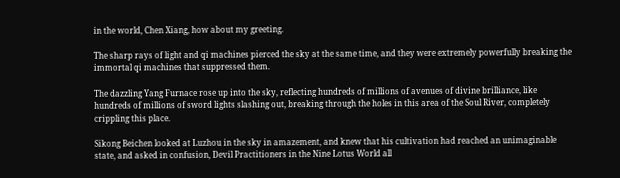in the world, Chen Xiang, how about my greeting.

The sharp rays of light and qi machines pierced the sky at the same time, and they were extremely powerfully breaking the immortal qi machines that suppressed them.

The dazzling Yang Furnace rose up into the sky, reflecting hundreds of millions of avenues of divine brilliance, like hundreds of millions of sword lights slashing out, breaking through the holes in this area of the Soul River, completely crippling this place.

Sikong Beichen looked at Luzhou in the sky in amazement, and knew that his cultivation had reached an unimaginable state, and asked in confusion, Devil Practitioners in the Nine Lotus World all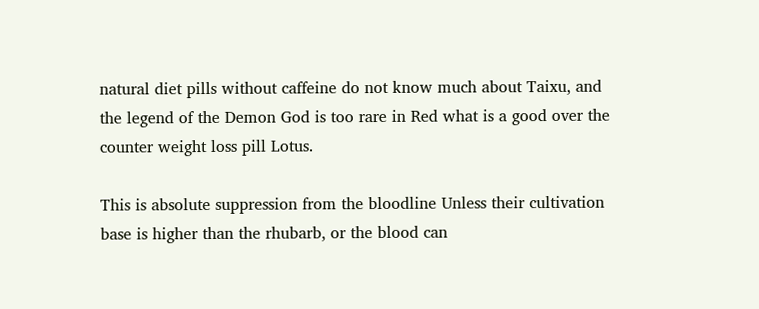natural diet pills without caffeine do not know much about Taixu, and the legend of the Demon God is too rare in Red what is a good over the counter weight loss pill Lotus.

This is absolute suppression from the bloodline Unless their cultivation base is higher than the rhubarb, or the blood can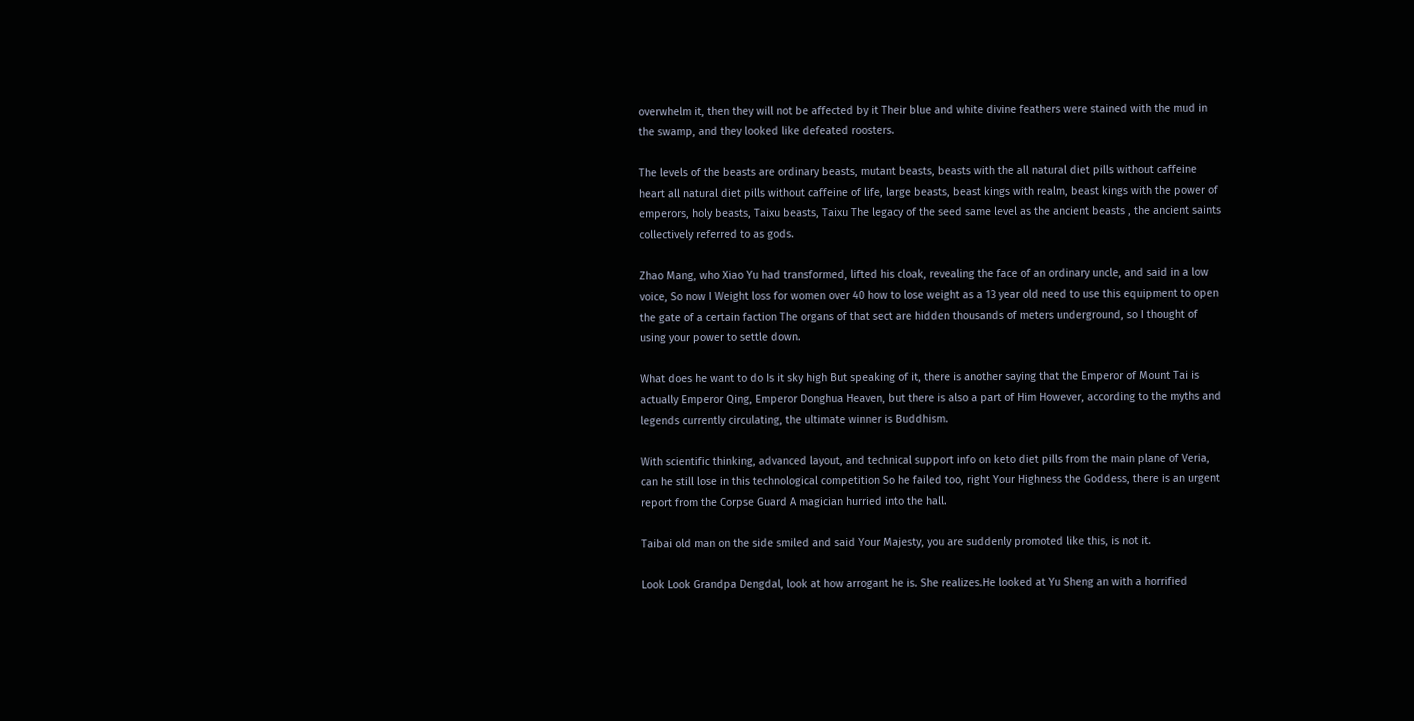overwhelm it, then they will not be affected by it Their blue and white divine feathers were stained with the mud in the swamp, and they looked like defeated roosters.

The levels of the beasts are ordinary beasts, mutant beasts, beasts with the all natural diet pills without caffeine heart all natural diet pills without caffeine of life, large beasts, beast kings with realm, beast kings with the power of emperors, holy beasts, Taixu beasts, Taixu The legacy of the seed same level as the ancient beasts , the ancient saints collectively referred to as gods.

Zhao Mang, who Xiao Yu had transformed, lifted his cloak, revealing the face of an ordinary uncle, and said in a low voice, So now I Weight loss for women over 40 how to lose weight as a 13 year old need to use this equipment to open the gate of a certain faction The organs of that sect are hidden thousands of meters underground, so I thought of using your power to settle down.

What does he want to do Is it sky high But speaking of it, there is another saying that the Emperor of Mount Tai is actually Emperor Qing, Emperor Donghua Heaven, but there is also a part of Him However, according to the myths and legends currently circulating, the ultimate winner is Buddhism.

With scientific thinking, advanced layout, and technical support info on keto diet pills from the main plane of Veria, can he still lose in this technological competition So he failed too, right Your Highness the Goddess, there is an urgent report from the Corpse Guard A magician hurried into the hall.

Taibai old man on the side smiled and said Your Majesty, you are suddenly promoted like this, is not it.

Look Look Grandpa Dengdal, look at how arrogant he is. She realizes.He looked at Yu Sheng an with a horrified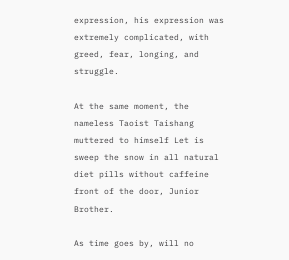expression, his expression was extremely complicated, with greed, fear, longing, and struggle.

At the same moment, the nameless Taoist Taishang muttered to himself Let is sweep the snow in all natural diet pills without caffeine front of the door, Junior Brother.

As time goes by, will no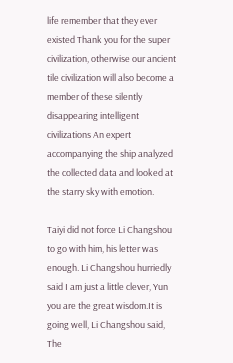life remember that they ever existed Thank you for the super civilization, otherwise our ancient tile civilization will also become a member of these silently disappearing intelligent civilizations An expert accompanying the ship analyzed the collected data and looked at the starry sky with emotion.

Taiyi did not force Li Changshou to go with him, his letter was enough. Li Changshou hurriedly said I am just a little clever, Yun you are the great wisdom.It is going well, Li Changshou said, The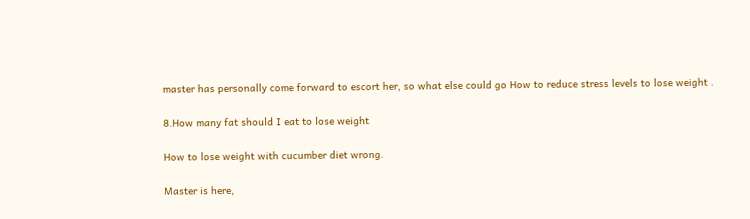master has personally come forward to escort her, so what else could go How to reduce stress levels to lose weight .

8.How many fat should I eat to lose weight

How to lose weight with cucumber diet wrong.

Master is here,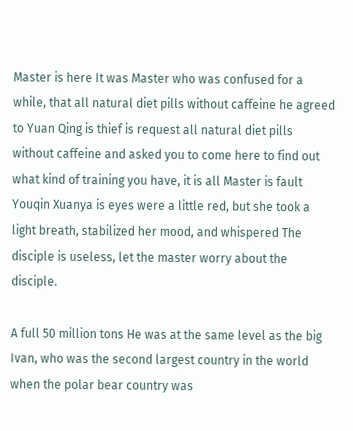Master is here It was Master who was confused for a while, that all natural diet pills without caffeine he agreed to Yuan Qing is thief is request all natural diet pills without caffeine and asked you to come here to find out what kind of training you have, it is all Master is fault Youqin Xuanya is eyes were a little red, but she took a light breath, stabilized her mood, and whispered The disciple is useless, let the master worry about the disciple.

A full 50 million tons He was at the same level as the big Ivan, who was the second largest country in the world when the polar bear country was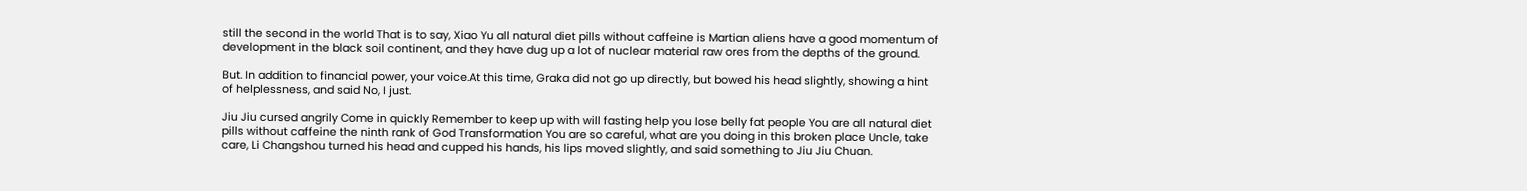still the second in the world That is to say, Xiao Yu all natural diet pills without caffeine is Martian aliens have a good momentum of development in the black soil continent, and they have dug up a lot of nuclear material raw ores from the depths of the ground.

But. In addition to financial power, your voice.At this time, Graka did not go up directly, but bowed his head slightly, showing a hint of helplessness, and said No, I just.

Jiu Jiu cursed angrily Come in quickly Remember to keep up with will fasting help you lose belly fat people You are all natural diet pills without caffeine the ninth rank of God Transformation You are so careful, what are you doing in this broken place Uncle, take care, Li Changshou turned his head and cupped his hands, his lips moved slightly, and said something to Jiu Jiu Chuan.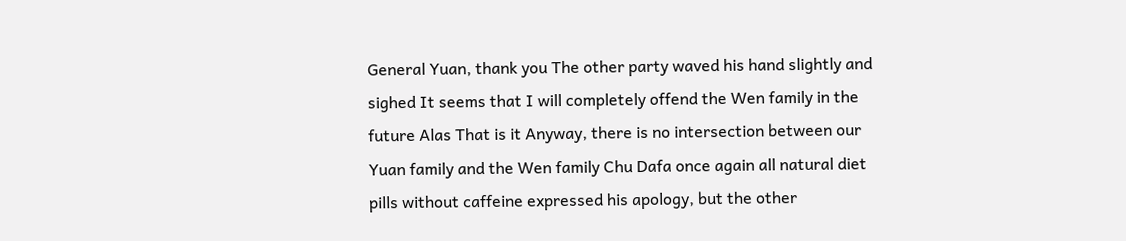General Yuan, thank you The other party waved his hand slightly and sighed It seems that I will completely offend the Wen family in the future Alas That is it Anyway, there is no intersection between our Yuan family and the Wen family Chu Dafa once again all natural diet pills without caffeine expressed his apology, but the other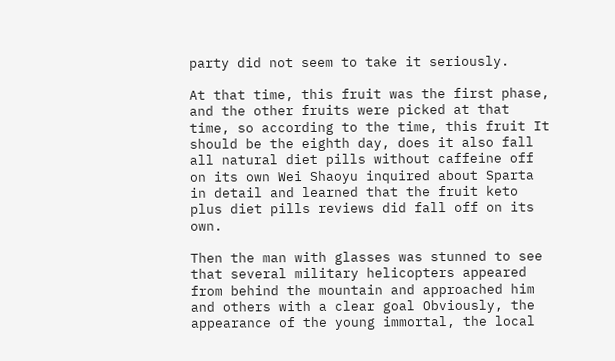party did not seem to take it seriously.

At that time, this fruit was the first phase, and the other fruits were picked at that time, so according to the time, this fruit It should be the eighth day, does it also fall all natural diet pills without caffeine off on its own Wei Shaoyu inquired about Sparta in detail and learned that the fruit keto plus diet pills reviews did fall off on its own.

Then the man with glasses was stunned to see that several military helicopters appeared from behind the mountain and approached him and others with a clear goal Obviously, the appearance of the young immortal, the local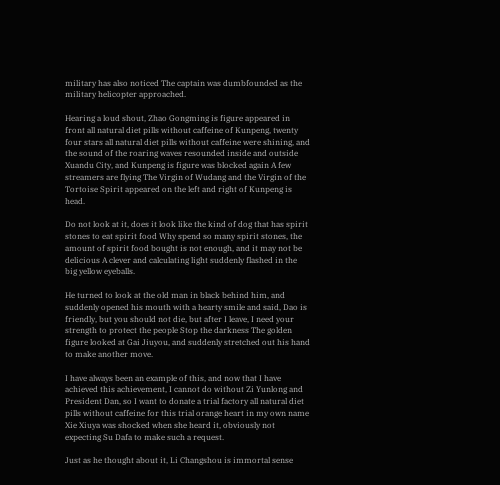military has also noticed The captain was dumbfounded as the military helicopter approached.

Hearing a loud shout, Zhao Gongming is figure appeared in front all natural diet pills without caffeine of Kunpeng, twenty four stars all natural diet pills without caffeine were shining, and the sound of the roaring waves resounded inside and outside Xuandu City, and Kunpeng is figure was blocked again A few streamers are flying The Virgin of Wudang and the Virgin of the Tortoise Spirit appeared on the left and right of Kunpeng is head.

Do not look at it, does it look like the kind of dog that has spirit stones to eat spirit food Why spend so many spirit stones, the amount of spirit food bought is not enough, and it may not be delicious A clever and calculating light suddenly flashed in the big yellow eyeballs.

He turned to look at the old man in black behind him, and suddenly opened his mouth with a hearty smile and said, Dao is friendly, but you should not die, but after I leave, I need your strength to protect the people Stop the darkness The golden figure looked at Gai Jiuyou, and suddenly stretched out his hand to make another move.

I have always been an example of this, and now that I have achieved this achievement, I cannot do without Zi Yunlong and President Dan, so I want to donate a trial factory all natural diet pills without caffeine for this trial orange heart in my own name Xie Xiuya was shocked when she heard it, obviously not expecting Su Dafa to make such a request.

Just as he thought about it, Li Changshou is immortal sense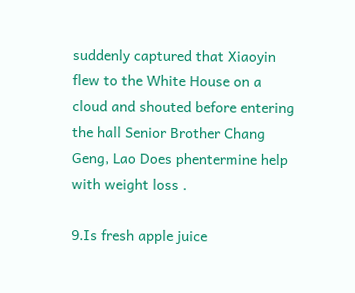suddenly captured that Xiaoyin flew to the White House on a cloud and shouted before entering the hall Senior Brother Chang Geng, Lao Does phentermine help with weight loss .

9.Is fresh apple juice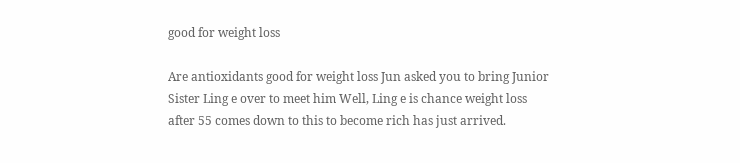good for weight loss

Are antioxidants good for weight loss Jun asked you to bring Junior Sister Ling e over to meet him Well, Ling e is chance weight loss after 55 comes down to this to become rich has just arrived.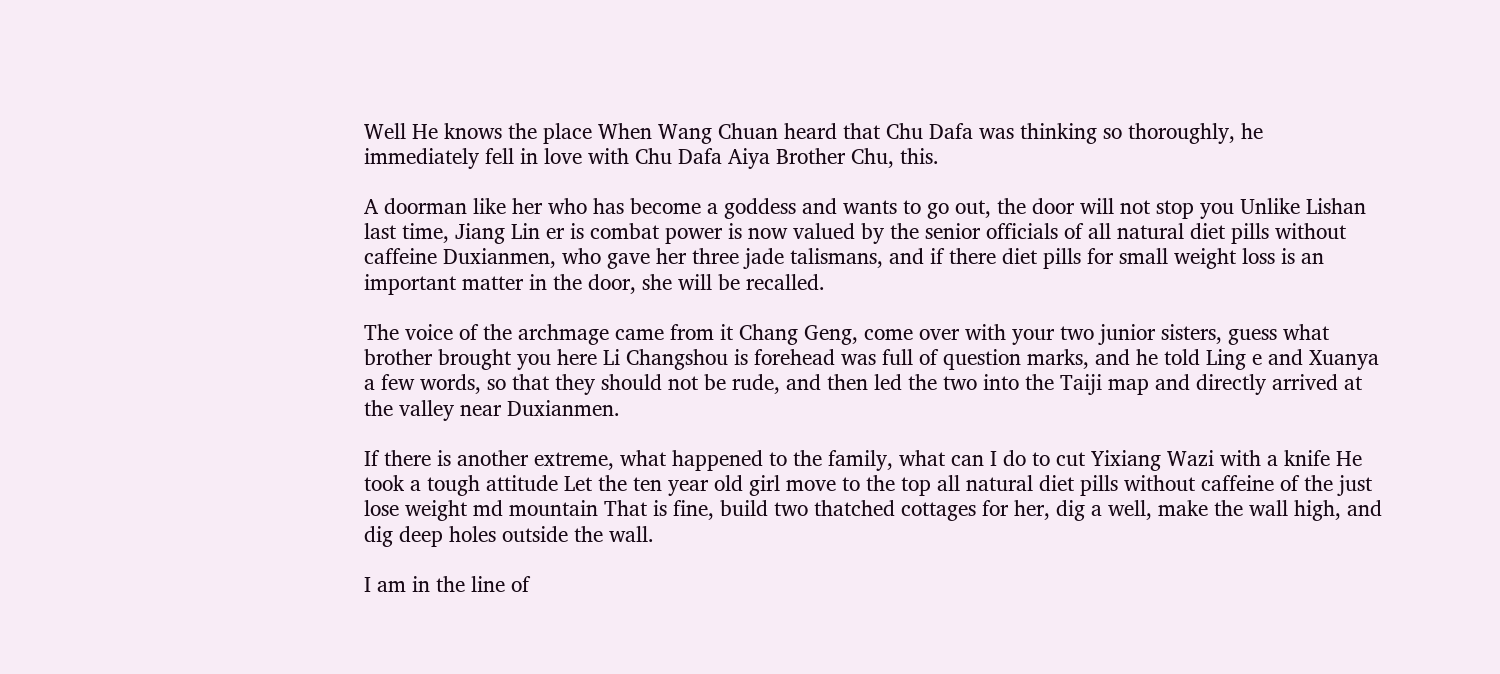Well He knows the place When Wang Chuan heard that Chu Dafa was thinking so thoroughly, he immediately fell in love with Chu Dafa Aiya Brother Chu, this.

A doorman like her who has become a goddess and wants to go out, the door will not stop you Unlike Lishan last time, Jiang Lin er is combat power is now valued by the senior officials of all natural diet pills without caffeine Duxianmen, who gave her three jade talismans, and if there diet pills for small weight loss is an important matter in the door, she will be recalled.

The voice of the archmage came from it Chang Geng, come over with your two junior sisters, guess what brother brought you here Li Changshou is forehead was full of question marks, and he told Ling e and Xuanya a few words, so that they should not be rude, and then led the two into the Taiji map and directly arrived at the valley near Duxianmen.

If there is another extreme, what happened to the family, what can I do to cut Yixiang Wazi with a knife He took a tough attitude Let the ten year old girl move to the top all natural diet pills without caffeine of the just lose weight md mountain That is fine, build two thatched cottages for her, dig a well, make the wall high, and dig deep holes outside the wall.

I am in the line of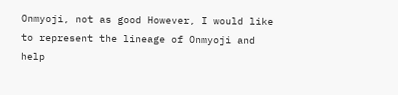Onmyoji, not as good However, I would like to represent the lineage of Onmyoji and help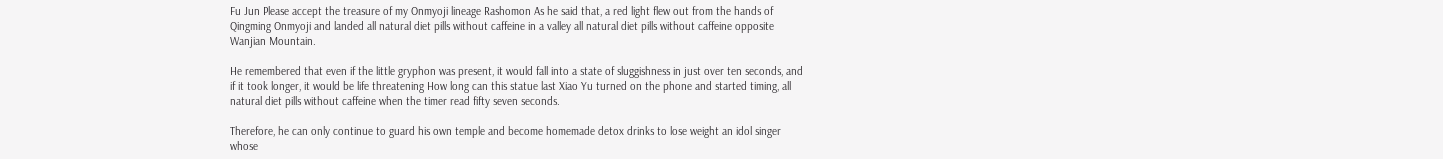Fu Jun Please accept the treasure of my Onmyoji lineage Rashomon As he said that, a red light flew out from the hands of Qingming Onmyoji and landed all natural diet pills without caffeine in a valley all natural diet pills without caffeine opposite Wanjian Mountain.

He remembered that even if the little gryphon was present, it would fall into a state of sluggishness in just over ten seconds, and if it took longer, it would be life threatening How long can this statue last Xiao Yu turned on the phone and started timing, all natural diet pills without caffeine when the timer read fifty seven seconds.

Therefore, he can only continue to guard his own temple and become homemade detox drinks to lose weight an idol singer whose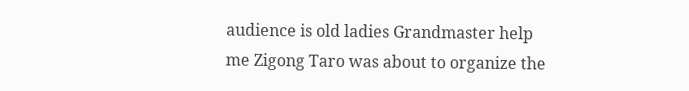audience is old ladies Grandmaster help me Zigong Taro was about to organize the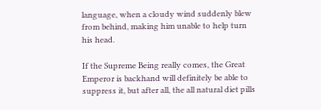language, when a cloudy wind suddenly blew from behind, making him unable to help turn his head.

If the Supreme Being really comes, the Great Emperor is backhand will definitely be able to suppress it, but after all, the all natural diet pills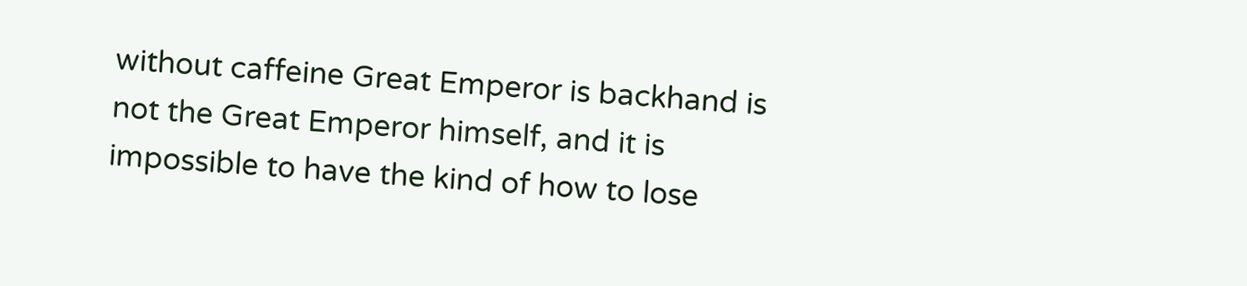without caffeine Great Emperor is backhand is not the Great Emperor himself, and it is impossible to have the kind of how to lose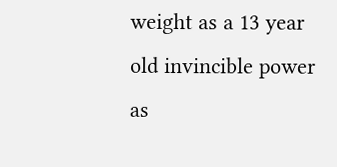weight as a 13 year old invincible power as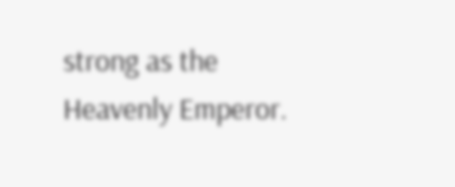strong as the Heavenly Emperor.